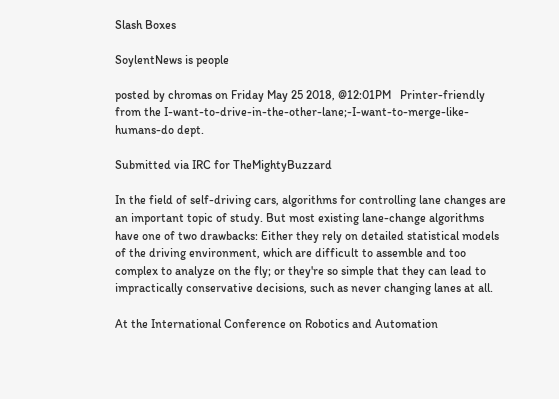Slash Boxes

SoylentNews is people

posted by chromas on Friday May 25 2018, @12:01PM   Printer-friendly
from the I-want-to-drive-in-the-other-lane;-I-want-to-merge-like-humans-do dept.

Submitted via IRC for TheMightyBuzzard

In the field of self-driving cars, algorithms for controlling lane changes are an important topic of study. But most existing lane-change algorithms have one of two drawbacks: Either they rely on detailed statistical models of the driving environment, which are difficult to assemble and too complex to analyze on the fly; or they're so simple that they can lead to impractically conservative decisions, such as never changing lanes at all.

At the International Conference on Robotics and Automation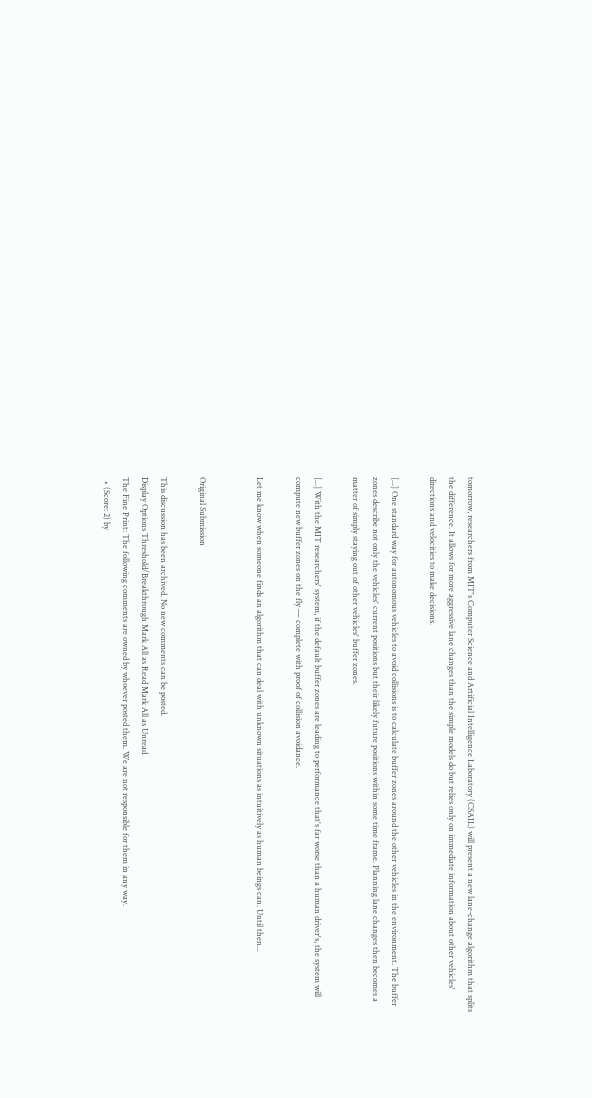tomorrow, researchers from MIT's Computer Science and Artificial Intelligence Laboratory (CSAIL) will present a new lane-change algorithm that splits the difference. It allows for more aggressive lane changes than the simple models do but relies only on immediate information about other vehicles' directions and velocities to make decisions.

[...] One standard way for autonomous vehicles to avoid collisions is to calculate buffer zones around the other vehicles in the environment. The buffer zones describe not only the vehicles' current positions but their likely future positions within some time frame. Planning lane changes then becomes a matter of simply staying out of other vehicles' buffer zones.

[...] With the MIT researchers' system, if the default buffer zones are leading to performance that's far worse than a human driver's, the system will compute new buffer zones on the fly — complete with proof of collision avoidance.

Let me know when someone finds an algorithm that can deal with unknown situations as intuitively as human beings can. Until then...


Original Submission

This discussion has been archived. No new comments can be posted.
Display Options Threshold/Breakthrough Mark All as Read Mark All as Unread
The Fine Print: The following comments are owned by whoever posted them. We are not responsible for them in any way.
  • (Score: 2) by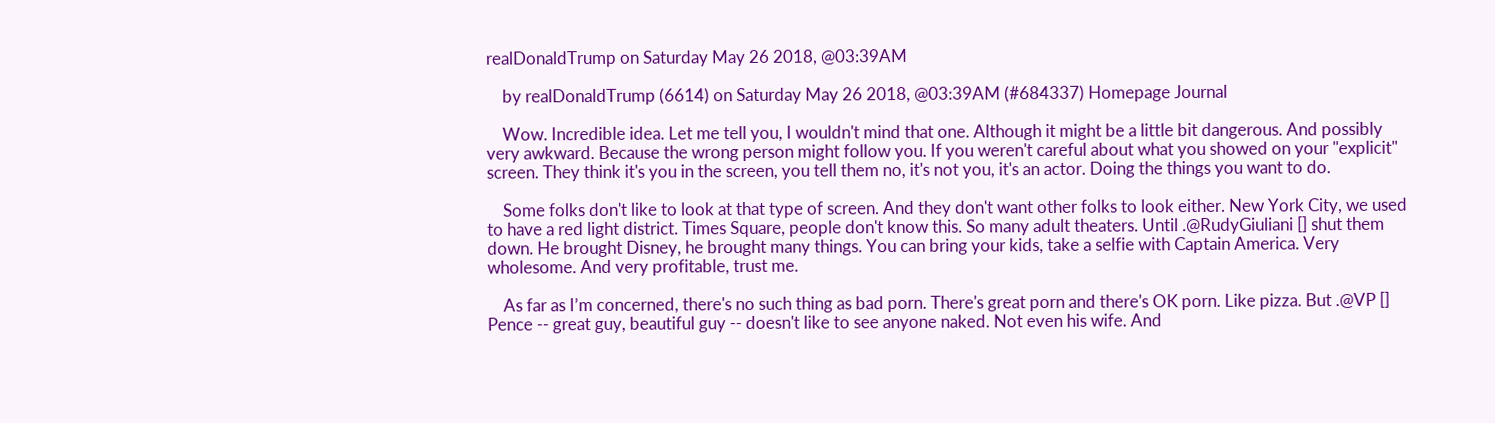realDonaldTrump on Saturday May 26 2018, @03:39AM

    by realDonaldTrump (6614) on Saturday May 26 2018, @03:39AM (#684337) Homepage Journal

    Wow. Incredible idea. Let me tell you, I wouldn't mind that one. Although it might be a little bit dangerous. And possibly very awkward. Because the wrong person might follow you. If you weren't careful about what you showed on your "explicit" screen. They think it's you in the screen, you tell them no, it's not you, it's an actor. Doing the things you want to do.

    Some folks don't like to look at that type of screen. And they don't want other folks to look either. New York City, we used to have a red light district. Times Square, people don't know this. So many adult theaters. Until .@RudyGiuliani [] shut them down. He brought Disney, he brought many things. You can bring your kids, take a selfie with Captain America. Very wholesome. And very profitable, trust me.

    As far as I’m concerned, there's no such thing as bad porn. There's great porn and there's OK porn. Like pizza. But .@VP [] Pence -- great guy, beautiful guy -- doesn't like to see anyone naked. Not even his wife. And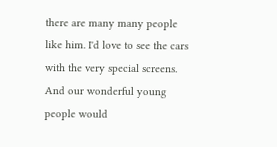there are many many people like him. I'd love to see the cars with the very special screens. And our wonderful young people would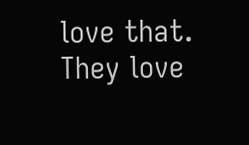love that. They love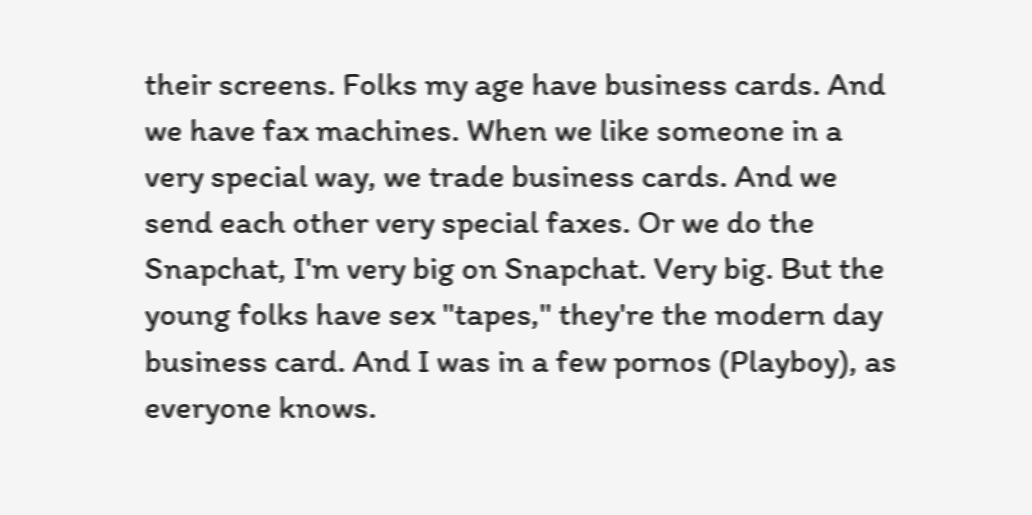their screens. Folks my age have business cards. And we have fax machines. When we like someone in a very special way, we trade business cards. And we send each other very special faxes. Or we do the Snapchat, I'm very big on Snapchat. Very big. But the young folks have sex "tapes," they're the modern day business card. And I was in a few pornos (Playboy), as everyone knows.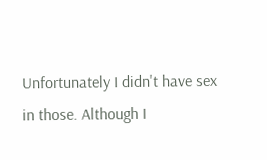Unfortunately I didn't have sex in those. Although I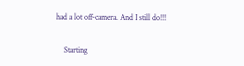had a lot off-camera. And I still do!!!

    Starting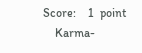Score:    1  point
    Karma-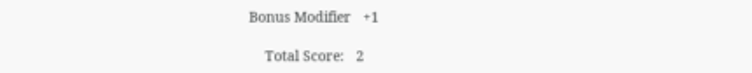Bonus Modifier   +1

    Total Score:   2